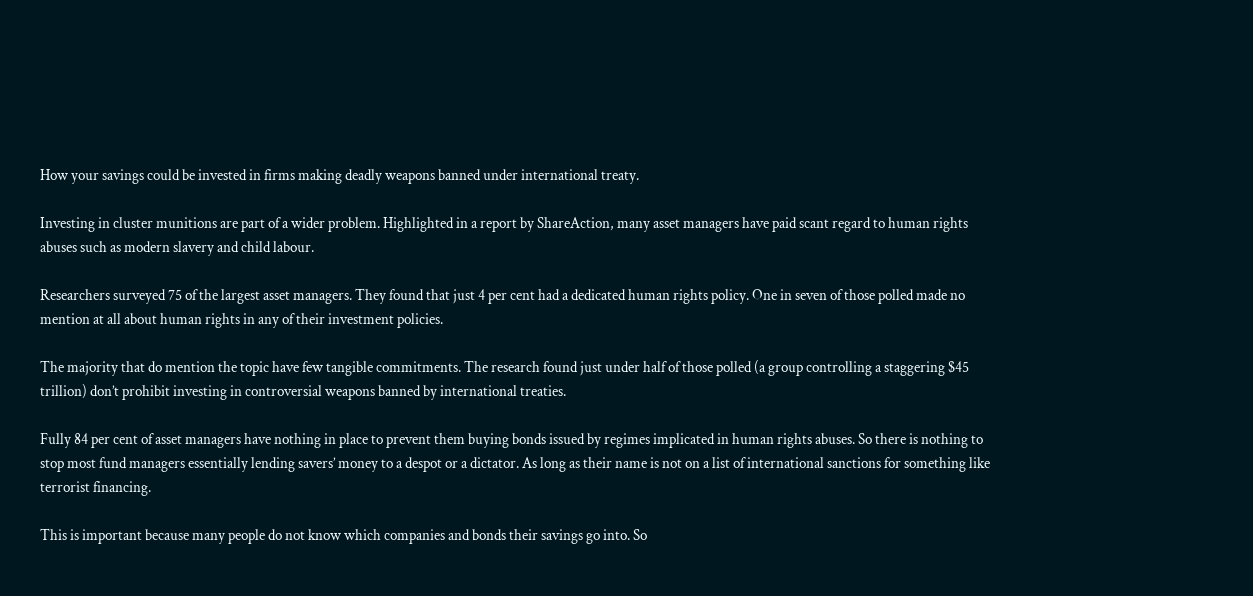How your savings could be invested in firms making deadly weapons banned under international treaty.

Investing in cluster munitions are part of a wider problem. Highlighted in a report by ShareAction, many asset managers have paid scant regard to human rights abuses such as modern slavery and child labour.

Researchers surveyed 75 of the largest asset managers. They found that just 4 per cent had a dedicated human rights policy. One in seven of those polled made no mention at all about human rights in any of their investment policies.

The majority that do mention the topic have few tangible commitments. The research found just under half of those polled (a group controlling a staggering $45 trillion) don’t prohibit investing in controversial weapons banned by international treaties.

Fully 84 per cent of asset managers have nothing in place to prevent them buying bonds issued by regimes implicated in human rights abuses. So there is nothing to stop most fund managers essentially lending savers’ money to a despot or a dictator. As long as their name is not on a list of international sanctions for something like terrorist financing.

This is important because many people do not know which companies and bonds their savings go into. So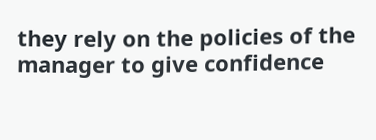they rely on the policies of the manager to give confidence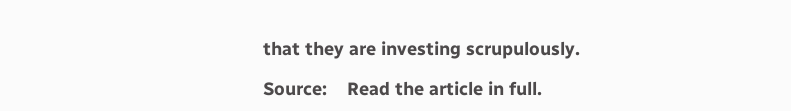that they are investing scrupulously.

Source:    Read the article in full.